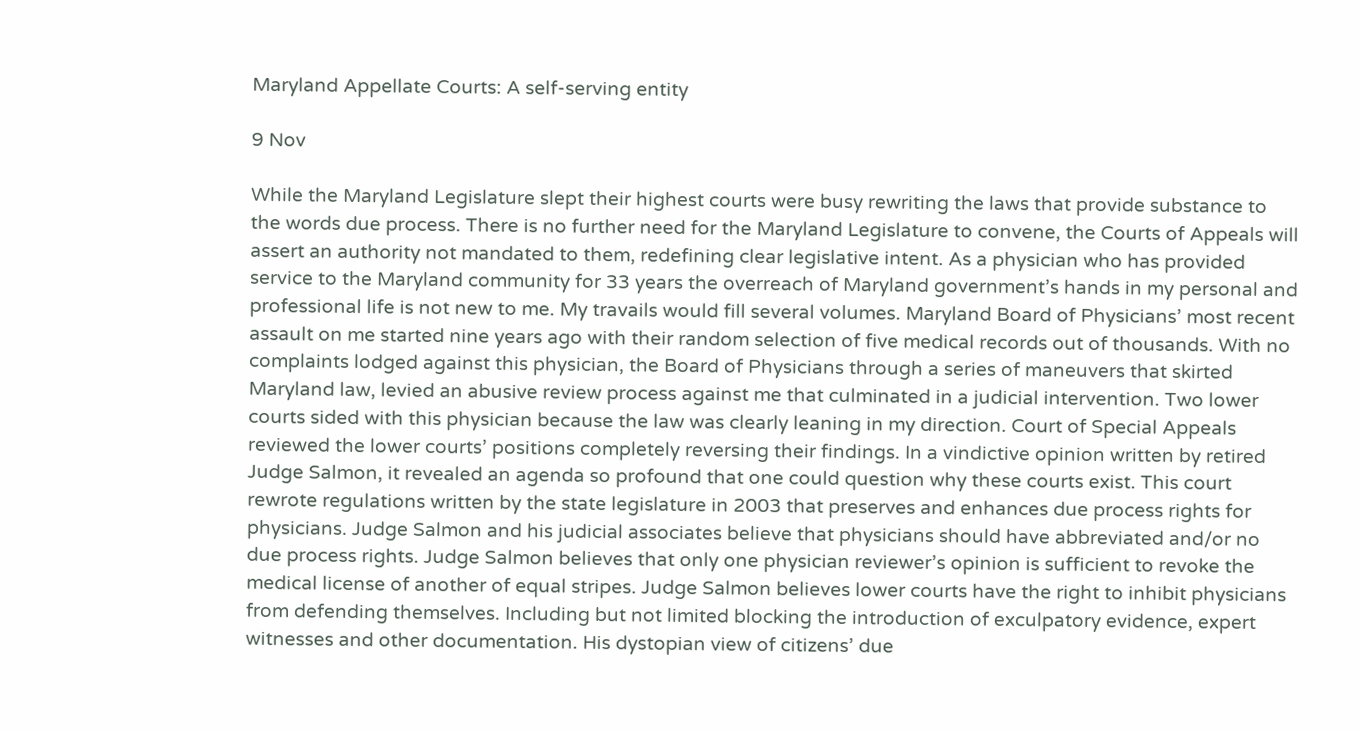Maryland Appellate Courts: A self-serving entity

9 Nov

While the Maryland Legislature slept their highest courts were busy rewriting the laws that provide substance to the words due process. There is no further need for the Maryland Legislature to convene, the Courts of Appeals will assert an authority not mandated to them, redefining clear legislative intent. As a physician who has provided service to the Maryland community for 33 years the overreach of Maryland government’s hands in my personal and professional life is not new to me. My travails would fill several volumes. Maryland Board of Physicians’ most recent assault on me started nine years ago with their random selection of five medical records out of thousands. With no complaints lodged against this physician, the Board of Physicians through a series of maneuvers that skirted Maryland law, levied an abusive review process against me that culminated in a judicial intervention. Two lower courts sided with this physician because the law was clearly leaning in my direction. Court of Special Appeals reviewed the lower courts’ positions completely reversing their findings. In a vindictive opinion written by retired Judge Salmon, it revealed an agenda so profound that one could question why these courts exist. This court rewrote regulations written by the state legislature in 2003 that preserves and enhances due process rights for physicians. Judge Salmon and his judicial associates believe that physicians should have abbreviated and/or no due process rights. Judge Salmon believes that only one physician reviewer’s opinion is sufficient to revoke the medical license of another of equal stripes. Judge Salmon believes lower courts have the right to inhibit physicians from defending themselves. Including but not limited blocking the introduction of exculpatory evidence, expert witnesses and other documentation. His dystopian view of citizens’ due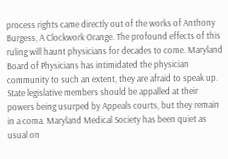process rights came directly out of the works of Anthony Burgess, A Clockwork Orange. The profound effects of this ruling will haunt physicians for decades to come. Maryland Board of Physicians has intimidated the physician community to such an extent, they are afraid to speak up. State legislative members should be appalled at their powers being usurped by Appeals courts, but they remain in a coma. Maryland Medical Society has been quiet as usual on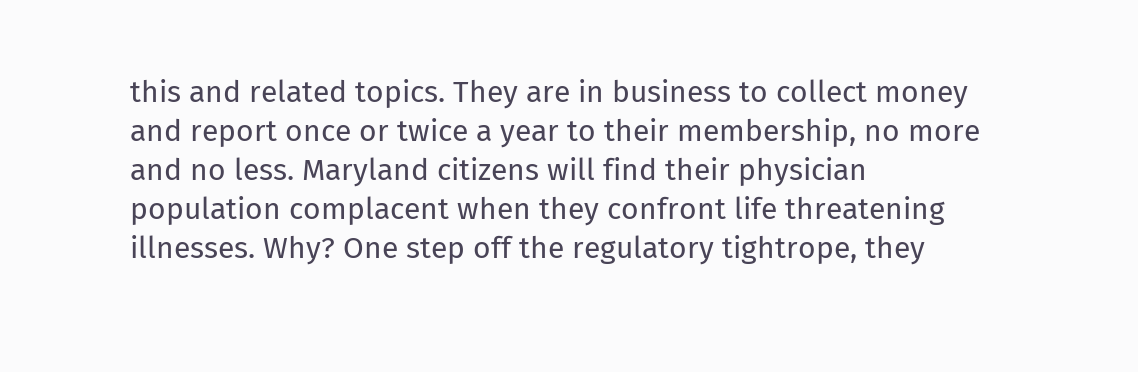this and related topics. They are in business to collect money and report once or twice a year to their membership, no more and no less. Maryland citizens will find their physician population complacent when they confront life threatening illnesses. Why? One step off the regulatory tightrope, they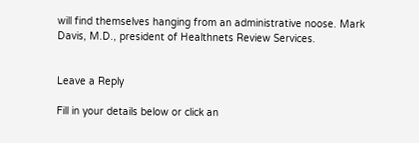will find themselves hanging from an administrative noose. Mark Davis, M.D., president of Healthnets Review Services.


Leave a Reply

Fill in your details below or click an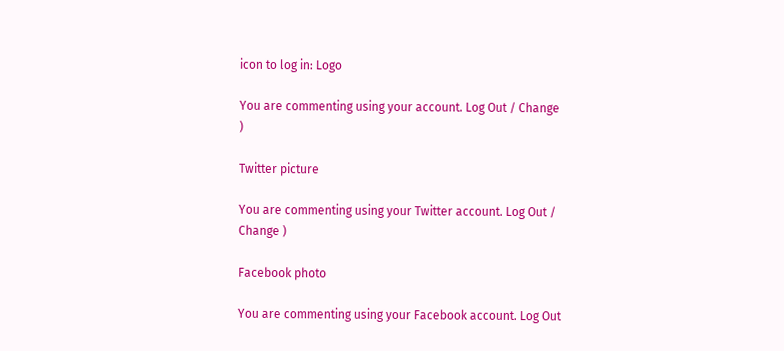icon to log in: Logo

You are commenting using your account. Log Out / Change )

Twitter picture

You are commenting using your Twitter account. Log Out / Change )

Facebook photo

You are commenting using your Facebook account. Log Out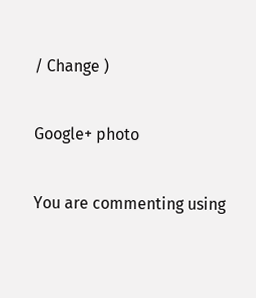/ Change )

Google+ photo

You are commenting using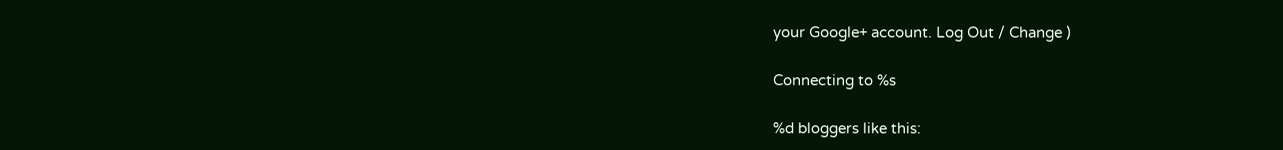your Google+ account. Log Out / Change )

Connecting to %s

%d bloggers like this: